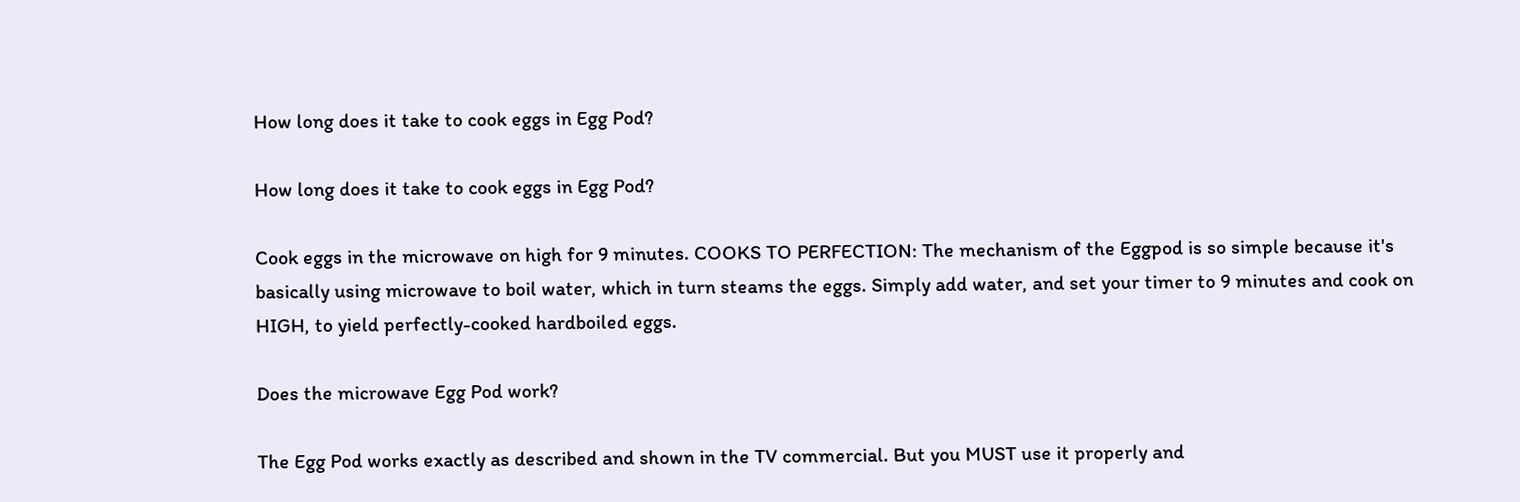How long does it take to cook eggs in Egg Pod?

How long does it take to cook eggs in Egg Pod?

Cook eggs in the microwave on high for 9 minutes. COOKS TO PERFECTION: The mechanism of the Eggpod is so simple because it's basically using microwave to boil water, which in turn steams the eggs. Simply add water, and set your timer to 9 minutes and cook on HIGH, to yield perfectly-cooked hardboiled eggs.

Does the microwave Egg Pod work?

The Egg Pod works exactly as described and shown in the TV commercial. But you MUST use it properly and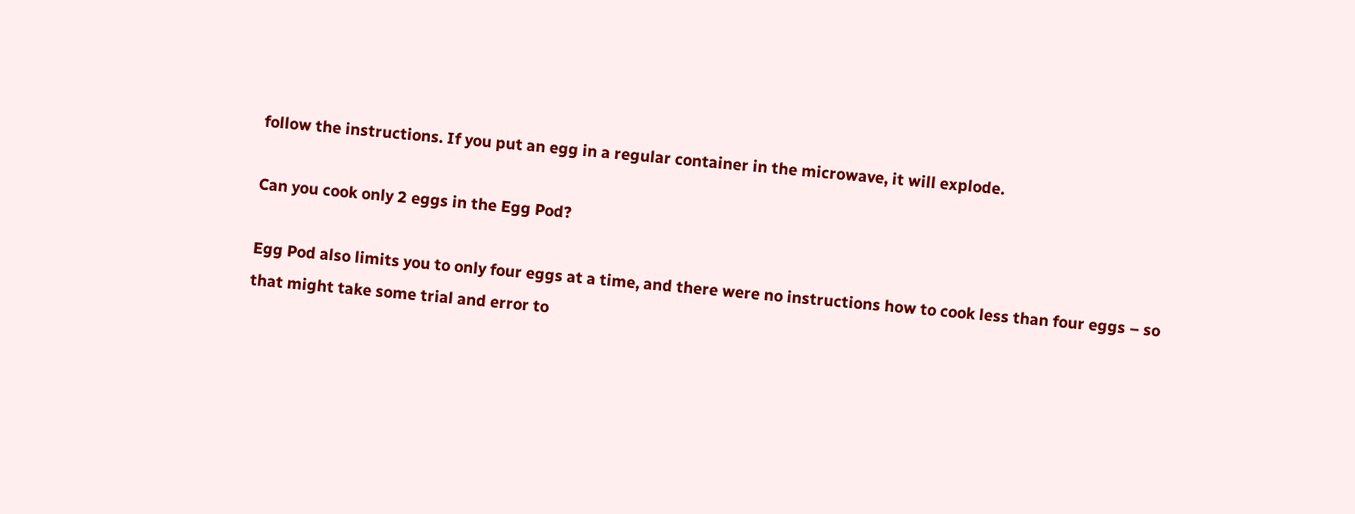follow the instructions. If you put an egg in a regular container in the microwave, it will explode.

Can you cook only 2 eggs in the Egg Pod?

Egg Pod also limits you to only four eggs at a time, and there were no instructions how to cook less than four eggs – so that might take some trial and error to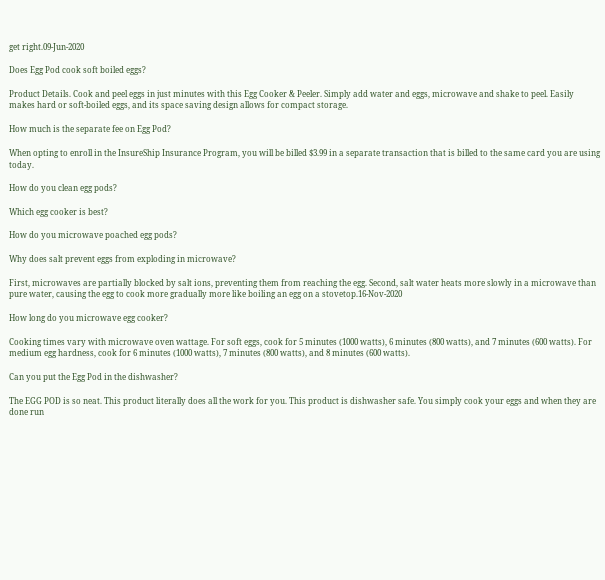get right.09-Jun-2020

Does Egg Pod cook soft boiled eggs?

Product Details. Cook and peel eggs in just minutes with this Egg Cooker & Peeler. Simply add water and eggs, microwave and shake to peel. Easily makes hard or soft-boiled eggs, and its space saving design allows for compact storage.

How much is the separate fee on Egg Pod?

When opting to enroll in the InsureShip Insurance Program, you will be billed $3.99 in a separate transaction that is billed to the same card you are using today.

How do you clean egg pods?

Which egg cooker is best?

How do you microwave poached egg pods?

Why does salt prevent eggs from exploding in microwave?

First, microwaves are partially blocked by salt ions, preventing them from reaching the egg. Second, salt water heats more slowly in a microwave than pure water, causing the egg to cook more gradually more like boiling an egg on a stovetop.16-Nov-2020

How long do you microwave egg cooker?

Cooking times vary with microwave oven wattage. For soft eggs, cook for 5 minutes (1000 watts), 6 minutes (800 watts), and 7 minutes (600 watts). For medium egg hardness, cook for 6 minutes (1000 watts), 7 minutes (800 watts), and 8 minutes (600 watts).

Can you put the Egg Pod in the dishwasher?

The EGG POD is so neat. This product literally does all the work for you. This product is dishwasher safe. You simply cook your eggs and when they are done run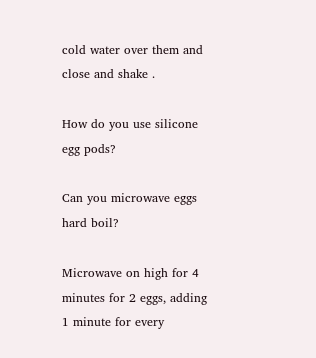cold water over them and close and shake .

How do you use silicone egg pods?

Can you microwave eggs hard boil?

Microwave on high for 4 minutes for 2 eggs, adding 1 minute for every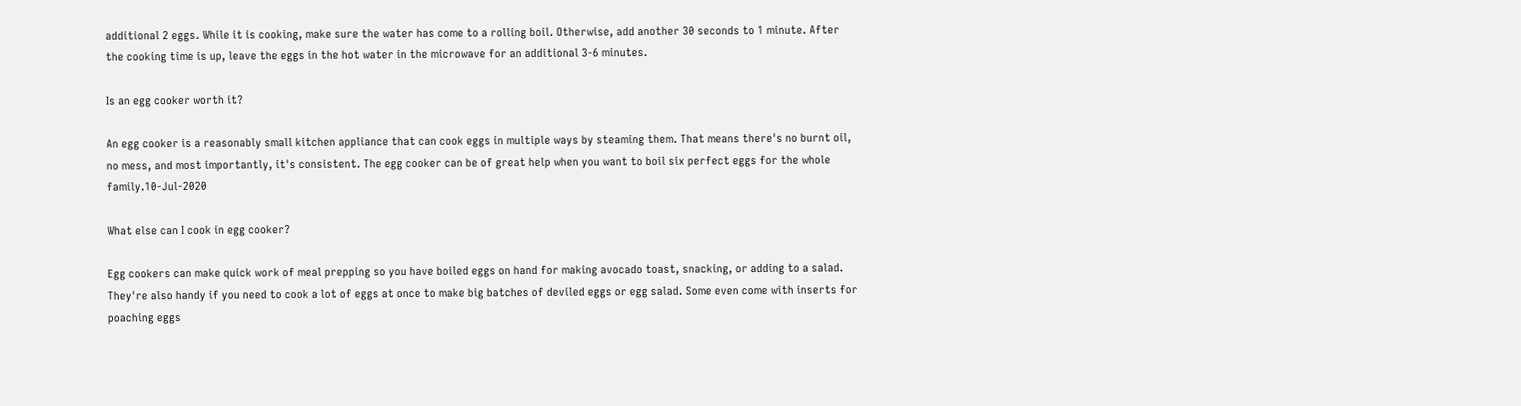additional 2 eggs. While it is cooking, make sure the water has come to a rolling boil. Otherwise, add another 30 seconds to 1 minute. After the cooking time is up, leave the eggs in the hot water in the microwave for an additional 3-6 minutes.

Is an egg cooker worth it?

An egg cooker is a reasonably small kitchen appliance that can cook eggs in multiple ways by steaming them. That means there's no burnt oil, no mess, and most importantly, it's consistent. The egg cooker can be of great help when you want to boil six perfect eggs for the whole family.10-Jul-2020

What else can I cook in egg cooker?

Egg cookers can make quick work of meal prepping so you have boiled eggs on hand for making avocado toast, snacking, or adding to a salad. They're also handy if you need to cook a lot of eggs at once to make big batches of deviled eggs or egg salad. Some even come with inserts for poaching eggs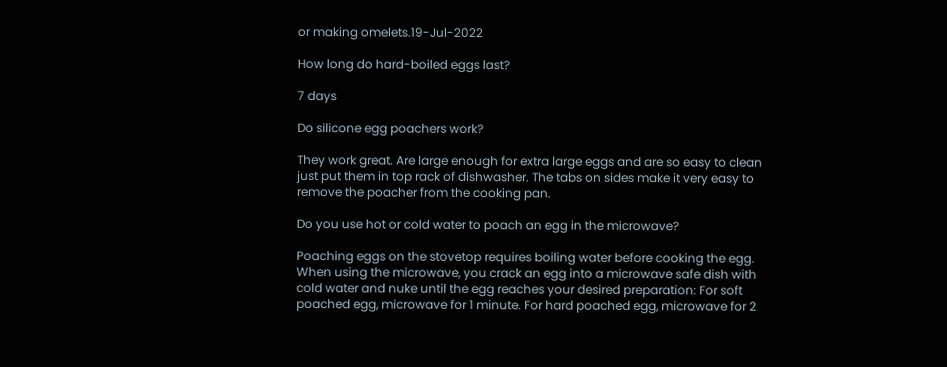or making omelets.19-Jul-2022

How long do hard-boiled eggs last?

7 days

Do silicone egg poachers work?

They work great. Are large enough for extra large eggs and are so easy to clean just put them in top rack of dishwasher. The tabs on sides make it very easy to remove the poacher from the cooking pan.

Do you use hot or cold water to poach an egg in the microwave?

Poaching eggs on the stovetop requires boiling water before cooking the egg. When using the microwave, you crack an egg into a microwave safe dish with cold water and nuke until the egg reaches your desired preparation: For soft poached egg, microwave for 1 minute. For hard poached egg, microwave for 2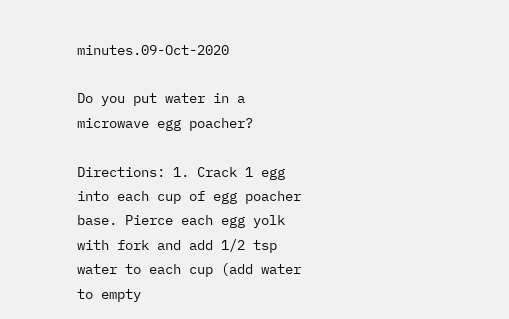minutes.09-Oct-2020

Do you put water in a microwave egg poacher?

Directions: 1. Crack 1 egg into each cup of egg poacher base. Pierce each egg yolk with fork and add 1/2 tsp water to each cup (add water to empty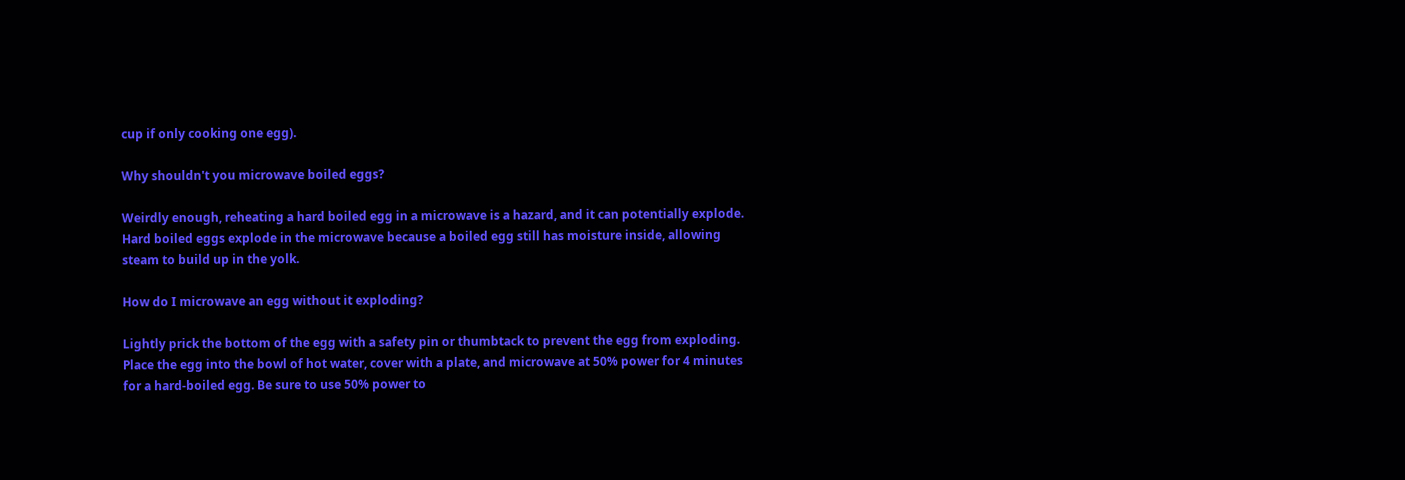cup if only cooking one egg).

Why shouldn't you microwave boiled eggs?

Weirdly enough, reheating a hard boiled egg in a microwave is a hazard, and it can potentially explode. Hard boiled eggs explode in the microwave because a boiled egg still has moisture inside, allowing steam to build up in the yolk.

How do I microwave an egg without it exploding?

Lightly prick the bottom of the egg with a safety pin or thumbtack to prevent the egg from exploding. Place the egg into the bowl of hot water, cover with a plate, and microwave at 50% power for 4 minutes for a hard-boiled egg. Be sure to use 50% power to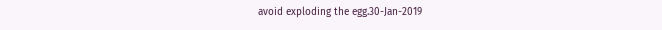avoid exploding the egg.30-Jan-2019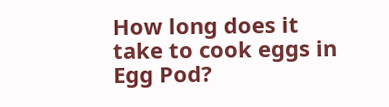How long does it take to cook eggs in Egg Pod?